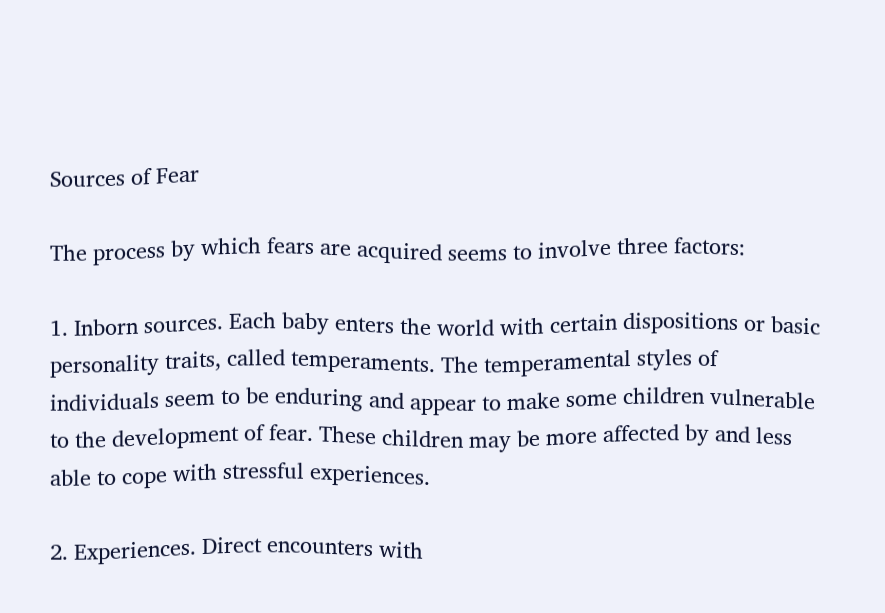Sources of Fear

The process by which fears are acquired seems to involve three factors:

1. Inborn sources. Each baby enters the world with certain dispositions or basic personality traits, called temperaments. The temperamental styles of individuals seem to be enduring and appear to make some children vulnerable to the development of fear. These children may be more affected by and less able to cope with stressful experiences.

2. Experiences. Direct encounters with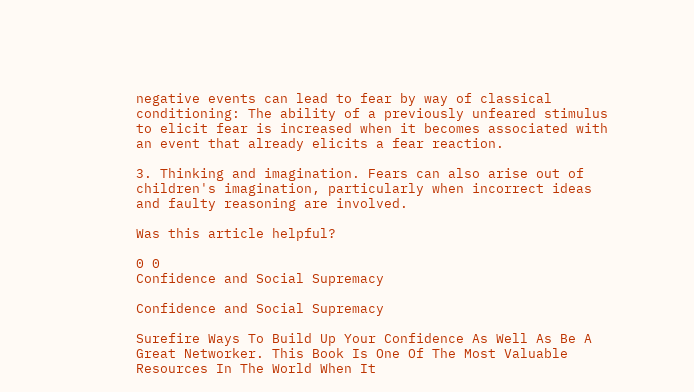negative events can lead to fear by way of classical conditioning: The ability of a previously unfeared stimulus to elicit fear is increased when it becomes associated with an event that already elicits a fear reaction.

3. Thinking and imagination. Fears can also arise out of children's imagination, particularly when incorrect ideas and faulty reasoning are involved.

Was this article helpful?

0 0
Confidence and Social Supremacy

Confidence and Social Supremacy

Surefire Ways To Build Up Your Confidence As Well As Be A Great Networker. This Book Is One Of The Most Valuable Resources In The World When It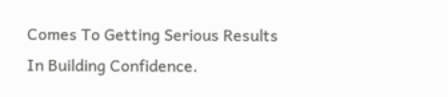Comes To Getting Serious Results In Building Confidence.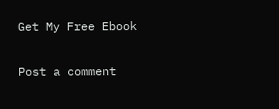Get My Free Ebook

Post a comment